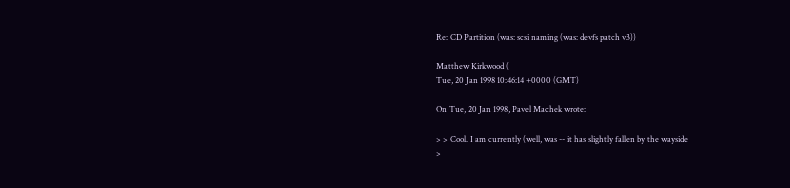Re: CD Partition (was: scsi naming (was: devfs patch v3))

Matthew Kirkwood (
Tue, 20 Jan 1998 10:46:14 +0000 (GMT)

On Tue, 20 Jan 1998, Pavel Machek wrote:

> > Cool. I am currently (well, was -- it has slightly fallen by the wayside
>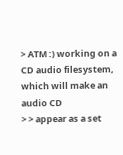> ATM :) working on a CD audio filesystem, which will make an audio CD
> > appear as a set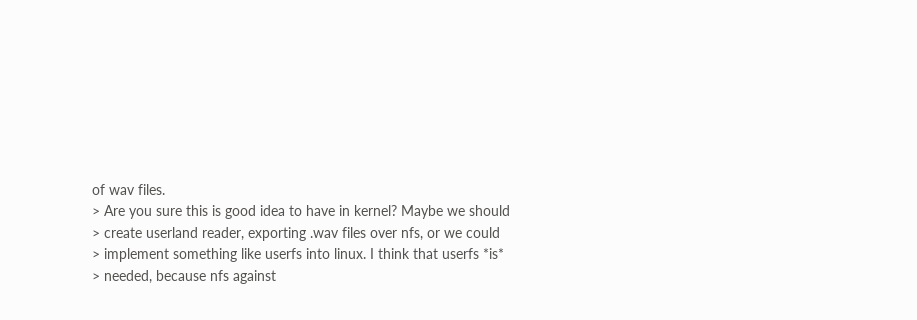of wav files.
> Are you sure this is good idea to have in kernel? Maybe we should
> create userland reader, exporting .wav files over nfs, or we could
> implement something like userfs into linux. I think that userfs *is*
> needed, because nfs against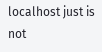localhost just is not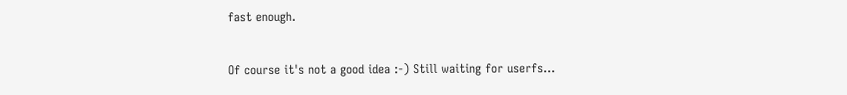fast enough.

Of course it's not a good idea :-) Still waiting for userfs...